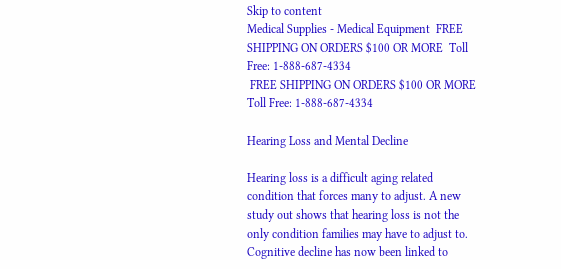Skip to content
Medical Supplies - Medical Equipment  FREE SHIPPING ON ORDERS $100 OR MORE  Toll Free: 1-888-687-4334
 FREE SHIPPING ON ORDERS $100 OR MORE  Toll Free: 1-888-687-4334

Hearing Loss and Mental Decline

Hearing loss is a difficult aging related condition that forces many to adjust. A new study out shows that hearing loss is not the only condition families may have to adjust to. Cognitive decline has now been linked to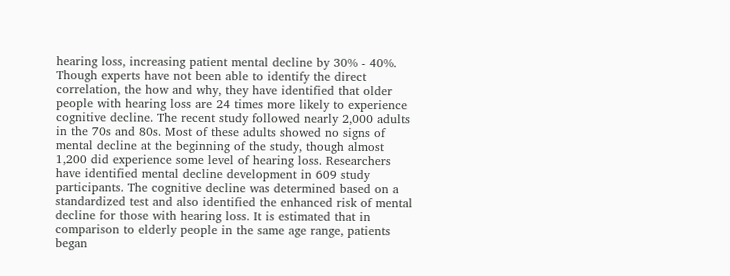hearing loss, increasing patient mental decline by 30% - 40%. Though experts have not been able to identify the direct correlation, the how and why, they have identified that older people with hearing loss are 24 times more likely to experience cognitive decline. The recent study followed nearly 2,000 adults in the 70s and 80s. Most of these adults showed no signs of mental decline at the beginning of the study, though almost 1,200 did experience some level of hearing loss. Researchers have identified mental decline development in 609 study participants. The cognitive decline was determined based on a standardized test and also identified the enhanced risk of mental decline for those with hearing loss. It is estimated that in comparison to elderly people in the same age range, patients began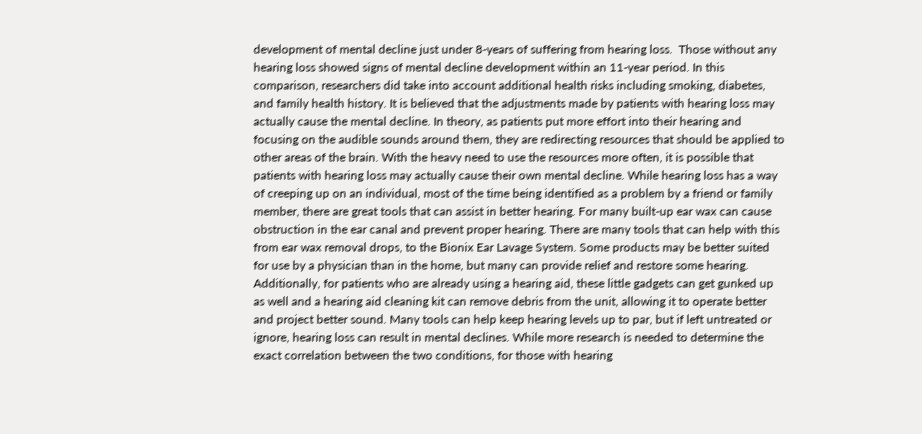development of mental decline just under 8-years of suffering from hearing loss.  Those without any hearing loss showed signs of mental decline development within an 11-year period. In this comparison, researchers did take into account additional health risks including smoking, diabetes, and family health history. It is believed that the adjustments made by patients with hearing loss may actually cause the mental decline. In theory, as patients put more effort into their hearing and focusing on the audible sounds around them, they are redirecting resources that should be applied to other areas of the brain. With the heavy need to use the resources more often, it is possible that patients with hearing loss may actually cause their own mental decline. While hearing loss has a way of creeping up on an individual, most of the time being identified as a problem by a friend or family member, there are great tools that can assist in better hearing. For many built-up ear wax can cause obstruction in the ear canal and prevent proper hearing. There are many tools that can help with this from ear wax removal drops, to the Bionix Ear Lavage System. Some products may be better suited for use by a physician than in the home, but many can provide relief and restore some hearing. Additionally, for patients who are already using a hearing aid, these little gadgets can get gunked up as well and a hearing aid cleaning kit can remove debris from the unit, allowing it to operate better and project better sound. Many tools can help keep hearing levels up to par, but if left untreated or ignore, hearing loss can result in mental declines. While more research is needed to determine the exact correlation between the two conditions, for those with hearing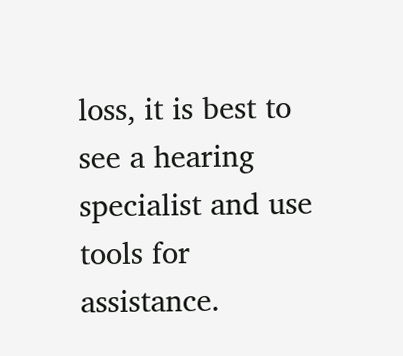loss, it is best to see a hearing specialist and use tools for assistance.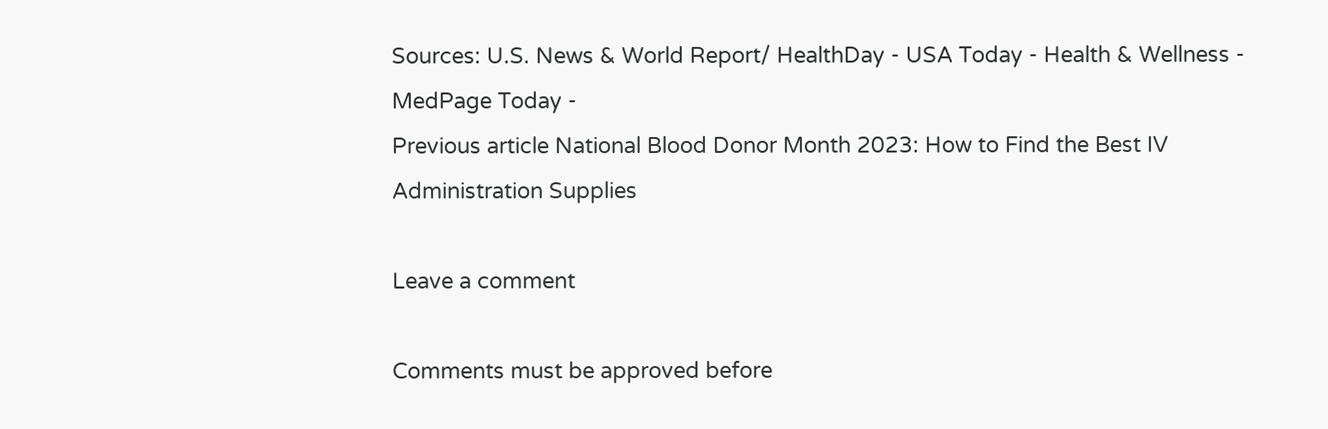Sources: U.S. News & World Report/ HealthDay - USA Today - Health & Wellness - MedPage Today -
Previous article National Blood Donor Month 2023: How to Find the Best IV Administration Supplies

Leave a comment

Comments must be approved before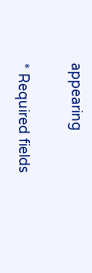appearing

* Required fields